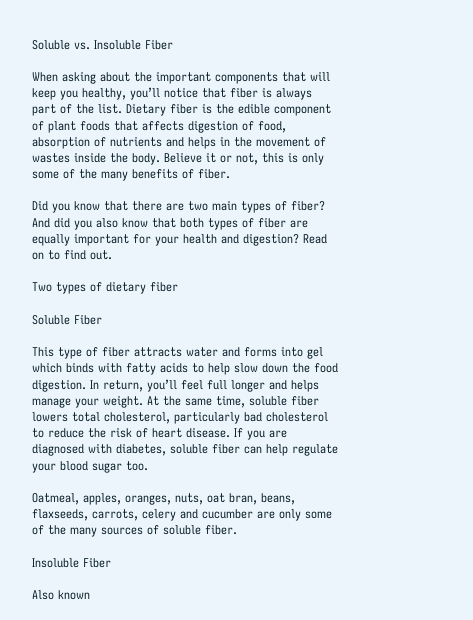Soluble vs. Insoluble Fiber

When asking about the important components that will keep you healthy, you’ll notice that fiber is always part of the list. Dietary fiber is the edible component of plant foods that affects digestion of food, absorption of nutrients and helps in the movement of wastes inside the body. Believe it or not, this is only some of the many benefits of fiber.

Did you know that there are two main types of fiber? And did you also know that both types of fiber are equally important for your health and digestion? Read on to find out.

Two types of dietary fiber

Soluble Fiber

This type of fiber attracts water and forms into gel which binds with fatty acids to help slow down the food digestion. In return, you’ll feel full longer and helps manage your weight. At the same time, soluble fiber lowers total cholesterol, particularly bad cholesterol to reduce the risk of heart disease. If you are diagnosed with diabetes, soluble fiber can help regulate your blood sugar too.

Oatmeal, apples, oranges, nuts, oat bran, beans, flaxseeds, carrots, celery and cucumber are only some of the many sources of soluble fiber.

Insoluble Fiber

Also known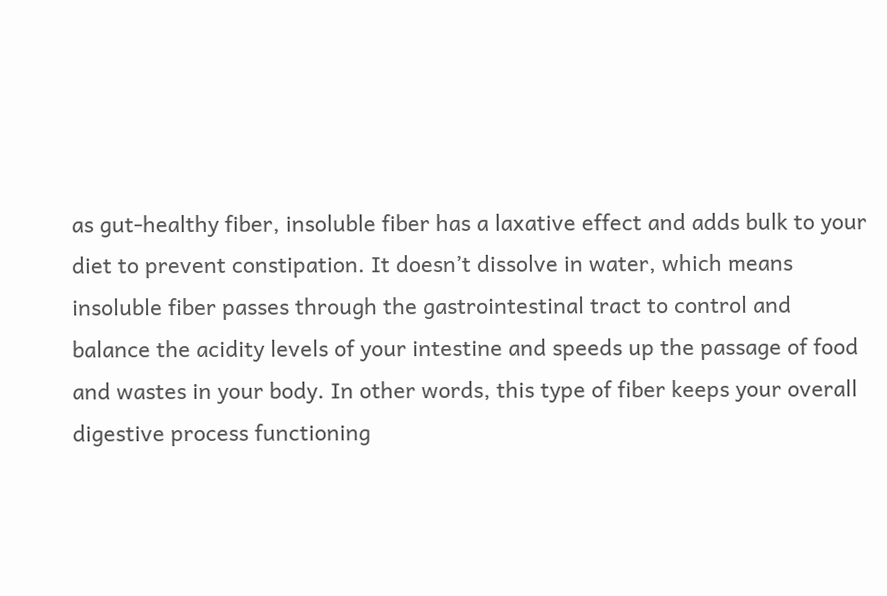as gut-healthy fiber, insoluble fiber has a laxative effect and adds bulk to your diet to prevent constipation. It doesn’t dissolve in water, which means insoluble fiber passes through the gastrointestinal tract to control and balance the acidity levels of your intestine and speeds up the passage of food and wastes in your body. In other words, this type of fiber keeps your overall digestive process functioning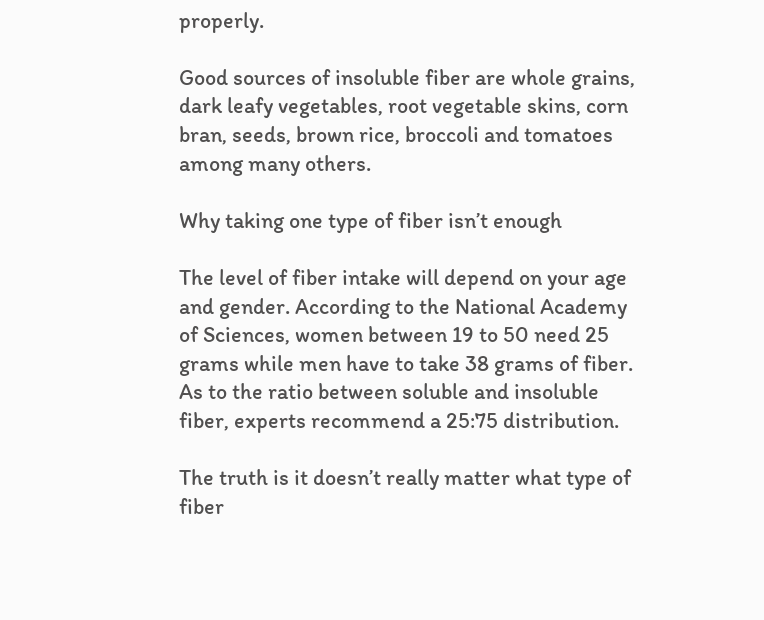properly.

Good sources of insoluble fiber are whole grains, dark leafy vegetables, root vegetable skins, corn bran, seeds, brown rice, broccoli and tomatoes among many others.

Why taking one type of fiber isn’t enough

The level of fiber intake will depend on your age and gender. According to the National Academy of Sciences, women between 19 to 50 need 25 grams while men have to take 38 grams of fiber. As to the ratio between soluble and insoluble fiber, experts recommend a 25:75 distribution.

The truth is it doesn’t really matter what type of fiber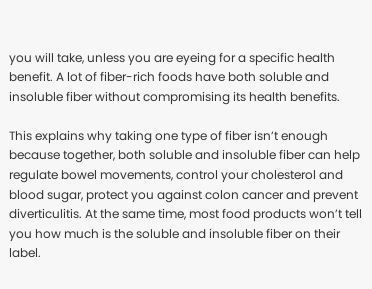you will take, unless you are eyeing for a specific health benefit. A lot of fiber-rich foods have both soluble and insoluble fiber without compromising its health benefits.

This explains why taking one type of fiber isn’t enough because together, both soluble and insoluble fiber can help regulate bowel movements, control your cholesterol and blood sugar, protect you against colon cancer and prevent diverticulitis. At the same time, most food products won’t tell you how much is the soluble and insoluble fiber on their label.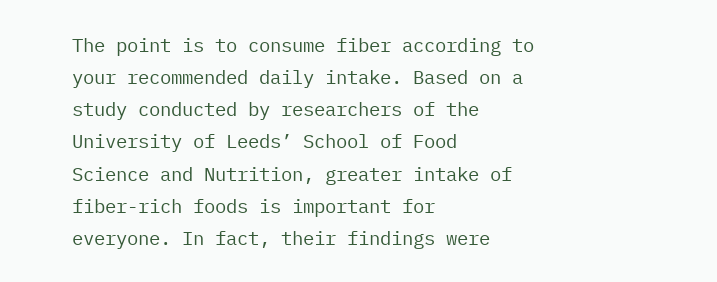The point is to consume fiber according to your recommended daily intake. Based on a study conducted by researchers of the University of Leeds’ School of Food Science and Nutrition, greater intake of fiber-rich foods is important for everyone. In fact, their findings were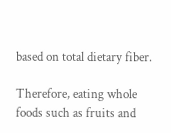based on total dietary fiber.

Therefore, eating whole foods such as fruits and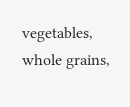vegetables, whole grains,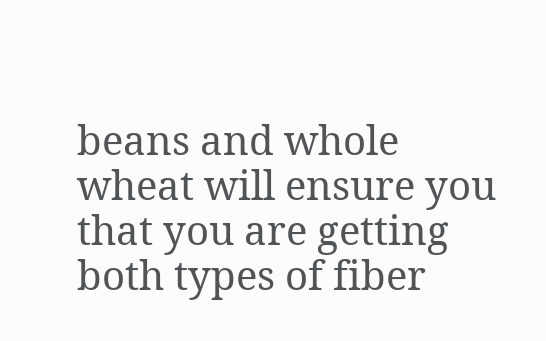beans and whole wheat will ensure you that you are getting both types of fiber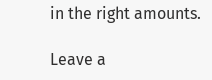in the right amounts.

Leave a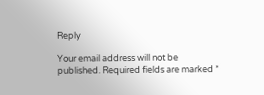Reply

Your email address will not be published. Required fields are marked *